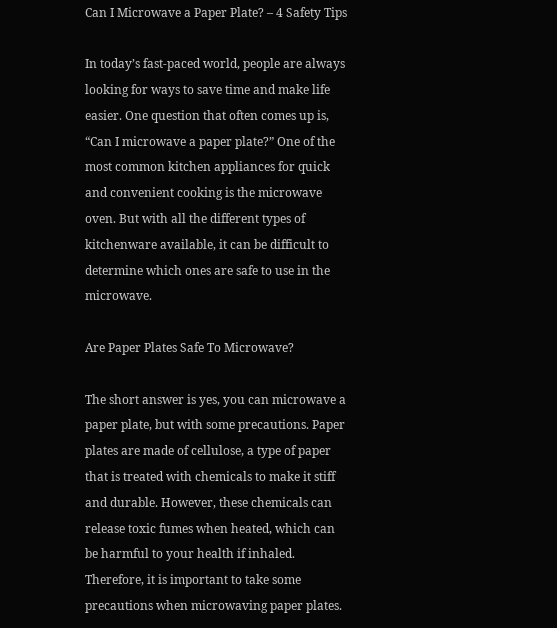Can I Microwave a Paper Plate? – 4 Safety Tips

In today’s fast-paced world, people are always looking for ways to save time and make life easier. One question that often comes up is, “Can I microwave a paper plate?” One of the most common kitchen appliances for quick and convenient cooking is the microwave oven. But with all the different types of kitchenware available, it can be difficult to determine which ones are safe to use in the microwave.

Are Paper Plates Safe To Microwave?

The short answer is yes, you can microwave a paper plate, but with some precautions. Paper plates are made of cellulose, a type of paper that is treated with chemicals to make it stiff and durable. However, these chemicals can release toxic fumes when heated, which can be harmful to your health if inhaled. Therefore, it is important to take some precautions when microwaving paper plates.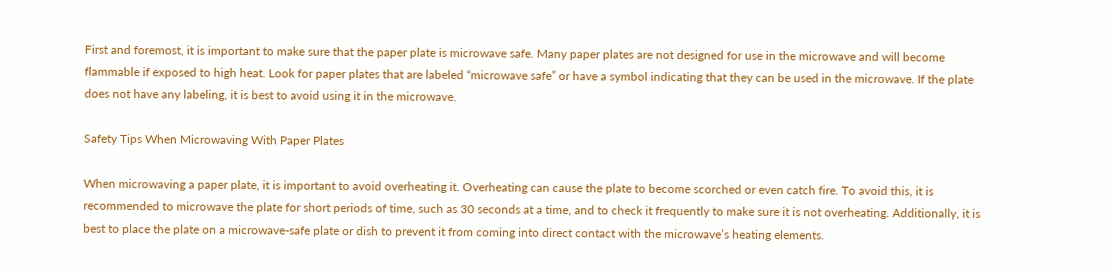First and foremost, it is important to make sure that the paper plate is microwave safe. Many paper plates are not designed for use in the microwave and will become flammable if exposed to high heat. Look for paper plates that are labeled “microwave safe” or have a symbol indicating that they can be used in the microwave. If the plate does not have any labeling, it is best to avoid using it in the microwave.

Safety Tips When Microwaving With Paper Plates

When microwaving a paper plate, it is important to avoid overheating it. Overheating can cause the plate to become scorched or even catch fire. To avoid this, it is recommended to microwave the plate for short periods of time, such as 30 seconds at a time, and to check it frequently to make sure it is not overheating. Additionally, it is best to place the plate on a microwave-safe plate or dish to prevent it from coming into direct contact with the microwave’s heating elements.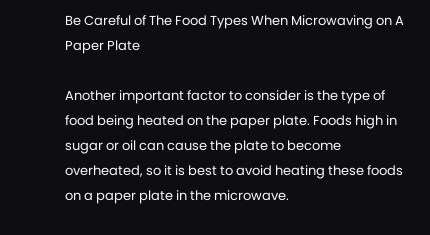Be Careful of The Food Types When Microwaving on A Paper Plate

Another important factor to consider is the type of food being heated on the paper plate. Foods high in sugar or oil can cause the plate to become overheated, so it is best to avoid heating these foods on a paper plate in the microwave.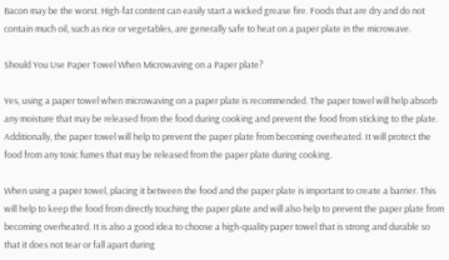Bacon may be the worst. High-fat content can easily start a wicked grease fire. Foods that are dry and do not contain much oil, such as rice or vegetables, are generally safe to heat on a paper plate in the microwave.

Should You Use Paper Towel When Microwaving on a Paper plate?

Yes, using a paper towel when microwaving on a paper plate is recommended. The paper towel will help absorb any moisture that may be released from the food during cooking and prevent the food from sticking to the plate. Additionally, the paper towel will help to prevent the paper plate from becoming overheated. It will protect the food from any toxic fumes that may be released from the paper plate during cooking.

When using a paper towel, placing it between the food and the paper plate is important to create a barrier. This will help to keep the food from directly touching the paper plate and will also help to prevent the paper plate from becoming overheated. It is also a good idea to choose a high-quality paper towel that is strong and durable so that it does not tear or fall apart during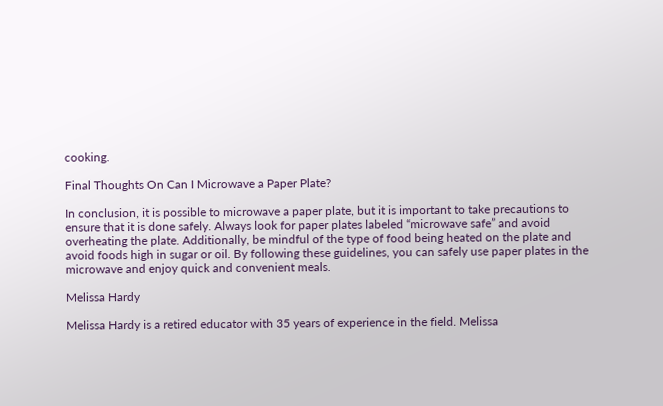cooking.

Final Thoughts On Can I Microwave a Paper Plate?

In conclusion, it is possible to microwave a paper plate, but it is important to take precautions to ensure that it is done safely. Always look for paper plates labeled “microwave safe” and avoid overheating the plate. Additionally, be mindful of the type of food being heated on the plate and avoid foods high in sugar or oil. By following these guidelines, you can safely use paper plates in the microwave and enjoy quick and convenient meals.

Melissa Hardy

Melissa Hardy is a retired educator with 35 years of experience in the field. Melissa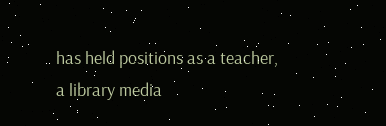has held positions as a teacher, a library media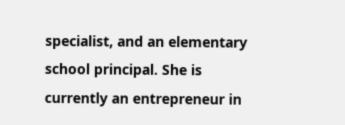specialist, and an elementary school principal. She is currently an entrepreneur in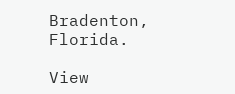Bradenton, Florida.

View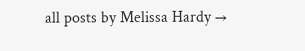all posts by Melissa Hardy →